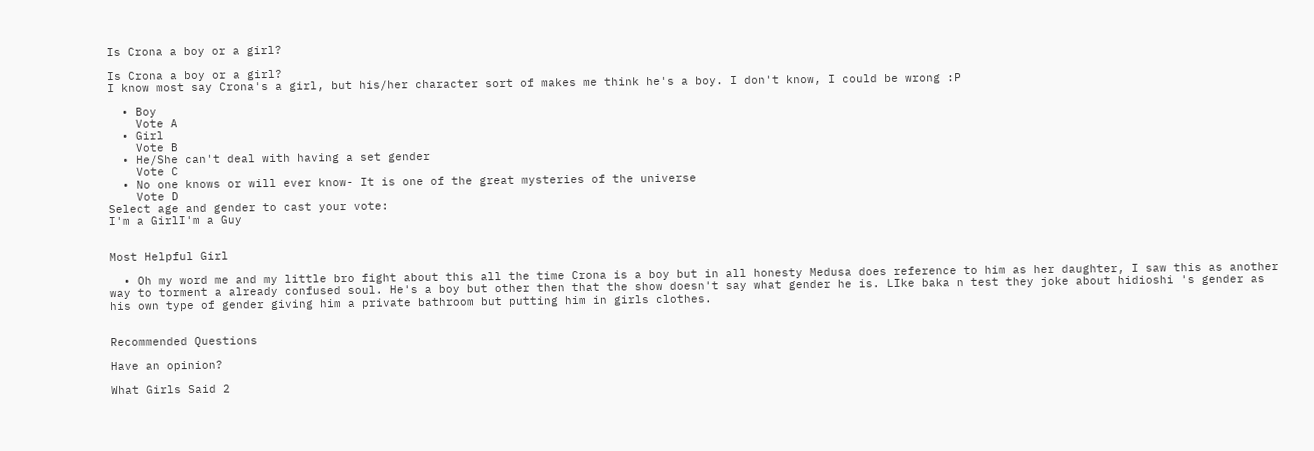Is Crona a boy or a girl?

Is Crona a boy or a girl?
I know most say Crona's a girl, but his/her character sort of makes me think he's a boy. I don't know, I could be wrong :P

  • Boy
    Vote A
  • Girl
    Vote B
  • He/She can't deal with having a set gender
    Vote C
  • No one knows or will ever know- It is one of the great mysteries of the universe
    Vote D
Select age and gender to cast your vote:
I'm a GirlI'm a Guy


Most Helpful Girl

  • Oh my word me and my little bro fight about this all the time Crona is a boy but in all honesty Medusa does reference to him as her daughter, I saw this as another way to torment a already confused soul. He's a boy but other then that the show doesn't say what gender he is. LIke baka n test they joke about hidioshi 's gender as his own type of gender giving him a private bathroom but putting him in girls clothes.


Recommended Questions

Have an opinion?

What Girls Said 2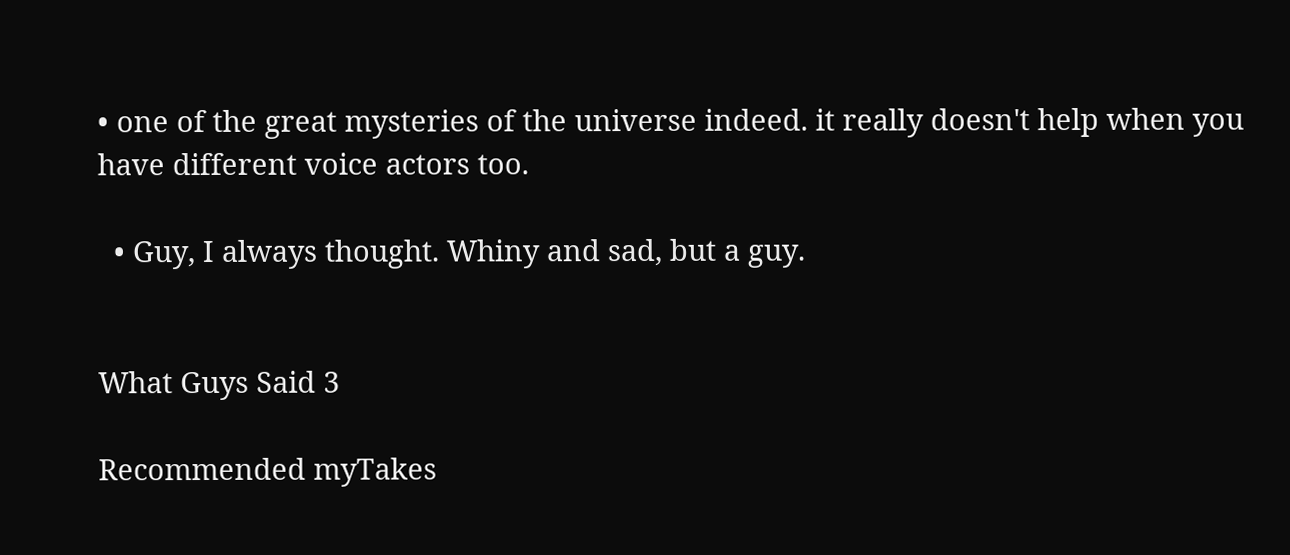• one of the great mysteries of the universe indeed. it really doesn't help when you have different voice actors too.

  • Guy, I always thought. Whiny and sad, but a guy.


What Guys Said 3

Recommended myTakes